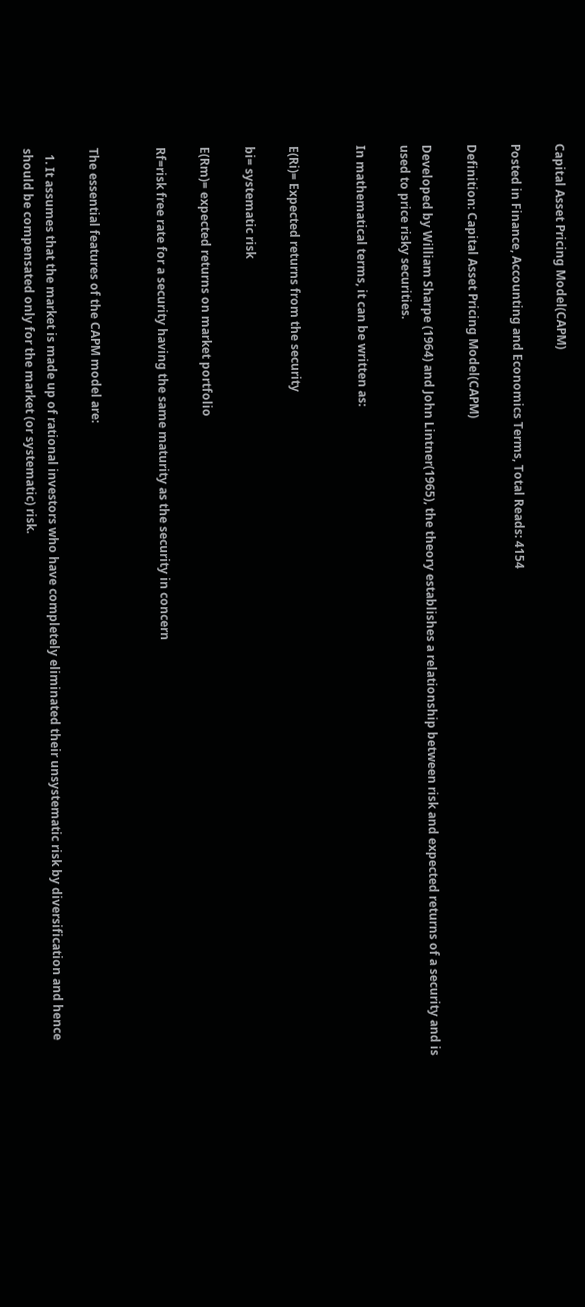Capital Asset Pricing Model(CAPM)

Posted in Finance, Accounting and Economics Terms, Total Reads: 4154

Definition: Capital Asset Pricing Model(CAPM)

Developed by William Sharpe (1964) and John Lintner(1965), the theory establishes a relationship between risk and expected returns of a security and is  used to price risky securities.

In mathematical terms, it can be written as:


E(Ri)= Expected returns from the security

bi= systematic risk

E(Rm)= expected returns on market portfolio

Rf=risk free rate for a security having the same maturity as the security in concern


The essential features of the CAPM model are:

  1. It assumes that the market is made up of rational investors who have completely eliminated their unsystematic risk by diversification and hence should be compensated only for the market (or systematic) risk.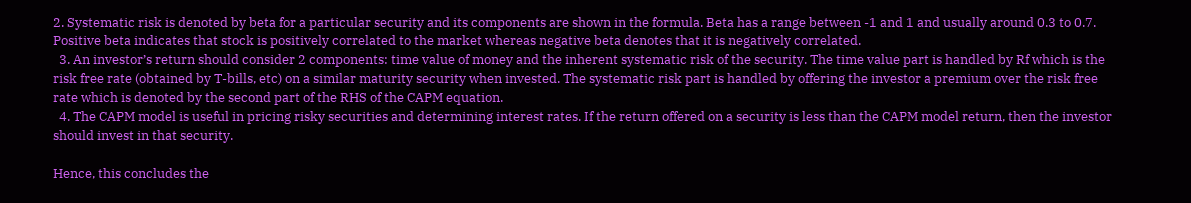2. Systematic risk is denoted by beta for a particular security and its components are shown in the formula. Beta has a range between -1 and 1 and usually around 0.3 to 0.7. Positive beta indicates that stock is positively correlated to the market whereas negative beta denotes that it is negatively correlated.
  3. An investor’s return should consider 2 components: time value of money and the inherent systematic risk of the security. The time value part is handled by Rf which is the risk free rate (obtained by T-bills, etc) on a similar maturity security when invested. The systematic risk part is handled by offering the investor a premium over the risk free rate which is denoted by the second part of the RHS of the CAPM equation.
  4. The CAPM model is useful in pricing risky securities and determining interest rates. If the return offered on a security is less than the CAPM model return, then the investor should invest in that security.

Hence, this concludes the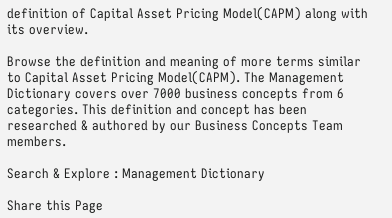definition of Capital Asset Pricing Model(CAPM) along with its overview.

Browse the definition and meaning of more terms similar to Capital Asset Pricing Model(CAPM). The Management Dictionary covers over 7000 business concepts from 6 categories. This definition and concept has been researched & authored by our Business Concepts Team members.

Search & Explore : Management Dictionary

Share this Page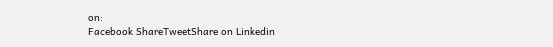on:
Facebook ShareTweetShare on Linkedin